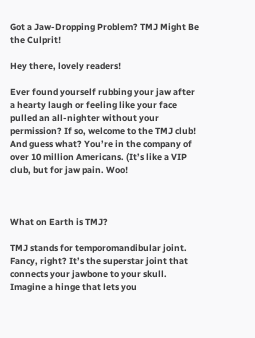Got a Jaw-Dropping Problem? TMJ Might Be the Culprit!

Hey there, lovely readers!

Ever found yourself rubbing your jaw after a hearty laugh or feeling like your face pulled an all-nighter without your permission? If so, welcome to the TMJ club! And guess what? You’re in the company of over 10 million Americans. (It’s like a VIP club, but for jaw pain. Woo!



What on Earth is TMJ?

TMJ stands for temporomandibular joint. Fancy, right? It’s the superstar joint that connects your jawbone to your skull. Imagine a hinge that lets you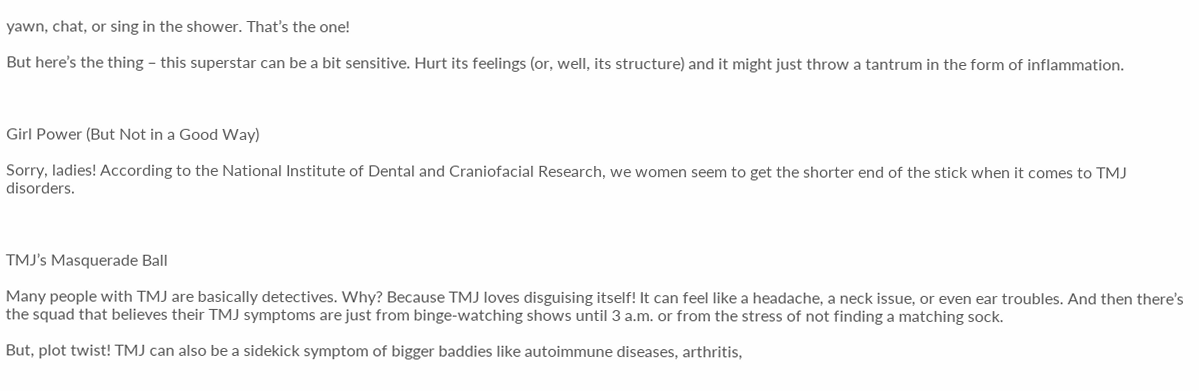yawn, chat, or sing in the shower. That’s the one!

But here’s the thing – this superstar can be a bit sensitive. Hurt its feelings (or, well, its structure) and it might just throw a tantrum in the form of inflammation.



Girl Power (But Not in a Good Way)

Sorry, ladies! According to the National Institute of Dental and Craniofacial Research, we women seem to get the shorter end of the stick when it comes to TMJ disorders.



TMJ’s Masquerade Ball

Many people with TMJ are basically detectives. Why? Because TMJ loves disguising itself! It can feel like a headache, a neck issue, or even ear troubles. And then there’s the squad that believes their TMJ symptoms are just from binge-watching shows until 3 a.m. or from the stress of not finding a matching sock.

But, plot twist! TMJ can also be a sidekick symptom of bigger baddies like autoimmune diseases, arthritis,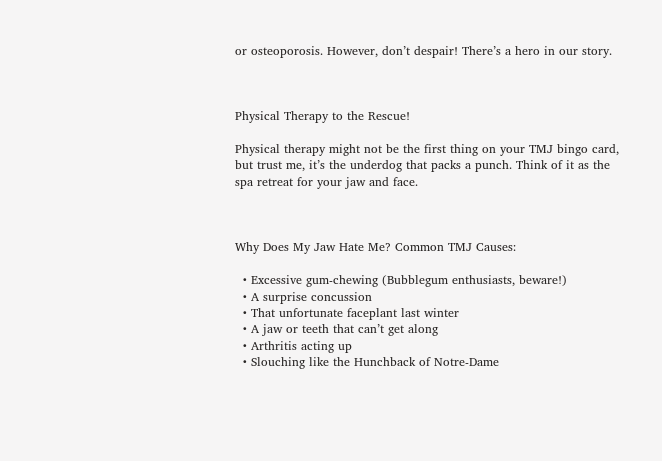or osteoporosis. However, don’t despair! There’s a hero in our story.



Physical Therapy to the Rescue!

Physical therapy might not be the first thing on your TMJ bingo card, but trust me, it’s the underdog that packs a punch. Think of it as the spa retreat for your jaw and face.



Why Does My Jaw Hate Me? Common TMJ Causes:

  • Excessive gum-chewing (Bubblegum enthusiasts, beware!)
  • A surprise concussion
  • That unfortunate faceplant last winter
  • A jaw or teeth that can’t get along
  • Arthritis acting up
  • Slouching like the Hunchback of Notre-Dame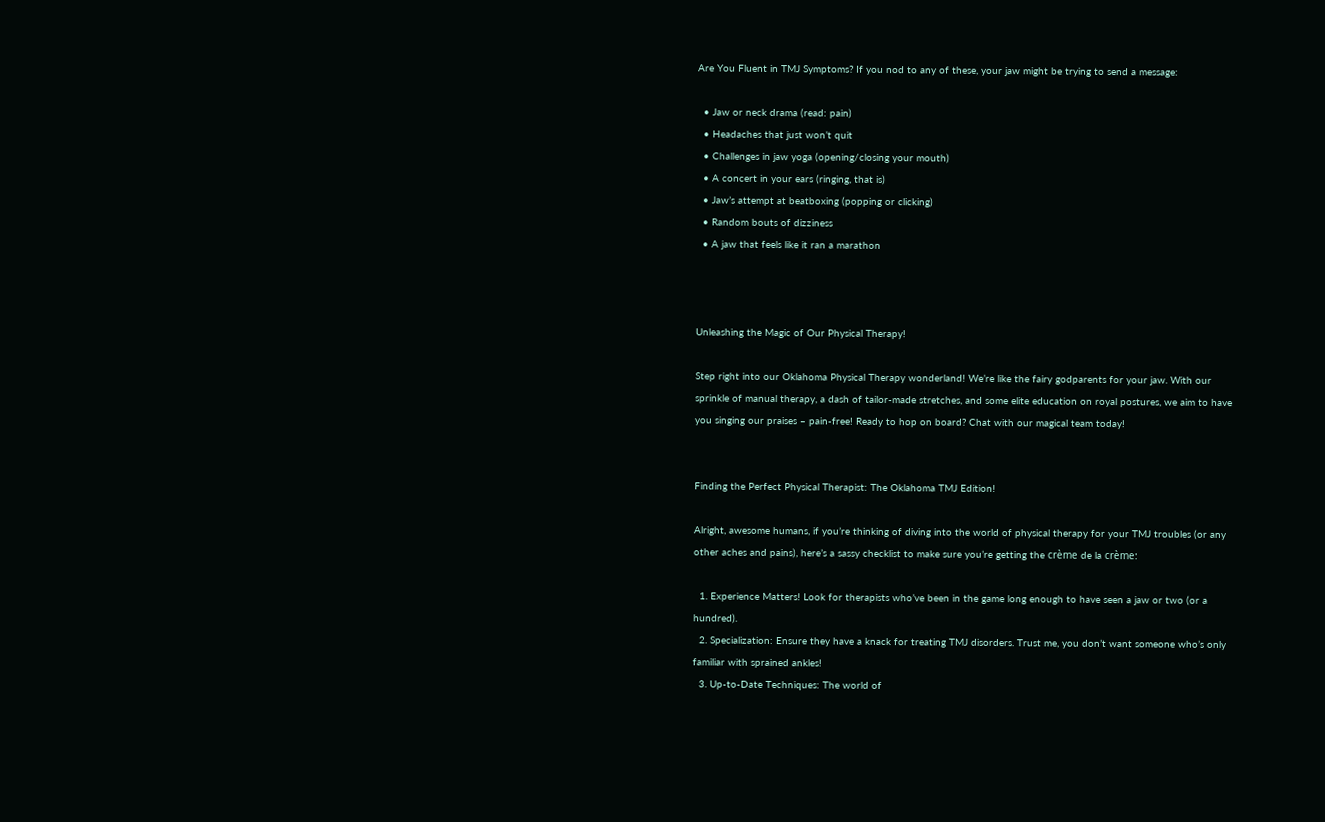Are You Fluent in TMJ Symptoms? If you nod to any of these, your jaw might be trying to send a message:

  • Jaw or neck drama (read: pain)
  • Headaches that just won’t quit
  • Challenges in jaw yoga (opening/closing your mouth)
  • A concert in your ears (ringing, that is)
  • Jaw’s attempt at beatboxing (popping or clicking)
  • Random bouts of dizziness
  • A jaw that feels like it ran a marathon



Unleashing the Magic of Our Physical Therapy!

Step right into our Oklahoma Physical Therapy wonderland! We’re like the fairy godparents for your jaw. With our sprinkle of manual therapy, a dash of tailor-made stretches, and some elite education on royal postures, we aim to have you singing our praises – pain-free! Ready to hop on board? Chat with our magical team today!


Finding the Perfect Physical Therapist: The Oklahoma TMJ Edition!

Alright, awesome humans, if you’re thinking of diving into the world of physical therapy for your TMJ troubles (or any other aches and pains), here’s a sassy checklist to make sure you’re getting the crème de la crème:

  1. Experience Matters! Look for therapists who’ve been in the game long enough to have seen a jaw or two (or a hundred).
  2. Specialization: Ensure they have a knack for treating TMJ disorders. Trust me, you don’t want someone who’s only familiar with sprained ankles!
  3. Up-to-Date Techniques: The world of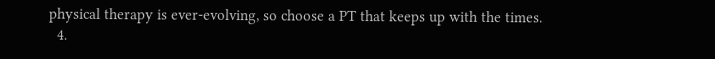physical therapy is ever-evolving, so choose a PT that keeps up with the times.
  4.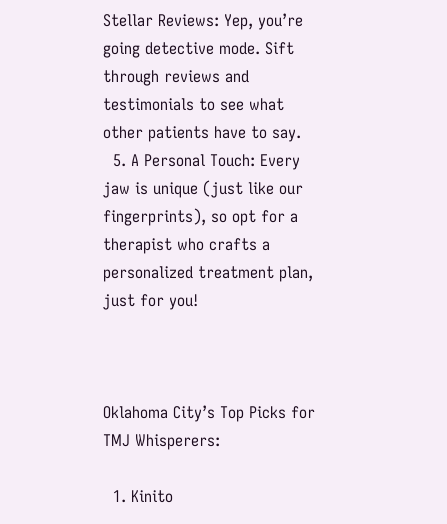Stellar Reviews: Yep, you’re going detective mode. Sift through reviews and testimonials to see what other patients have to say.
  5. A Personal Touch: Every jaw is unique (just like our fingerprints), so opt for a therapist who crafts a personalized treatment plan, just for you!



Oklahoma City’s Top Picks for TMJ Whisperers:

  1. Kinito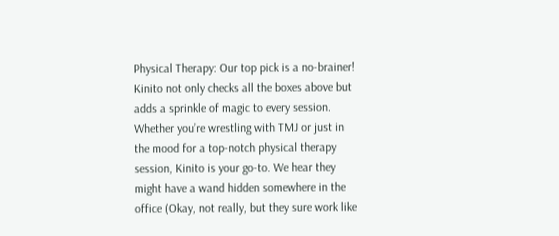Physical Therapy: Our top pick is a no-brainer! Kinito not only checks all the boxes above but adds a sprinkle of magic to every session. Whether you’re wrestling with TMJ or just in the mood for a top-notch physical therapy session, Kinito is your go-to. We hear they might have a wand hidden somewhere in the office (Okay, not really, but they sure work like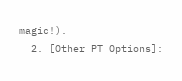magic!).
  2. [Other PT Options]: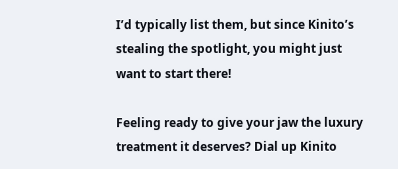I’d typically list them, but since Kinito’s stealing the spotlight, you might just want to start there!

Feeling ready to give your jaw the luxury treatment it deserves? Dial up Kinito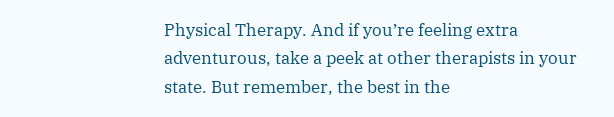Physical Therapy. And if you’re feeling extra adventurous, take a peek at other therapists in your state. But remember, the best in the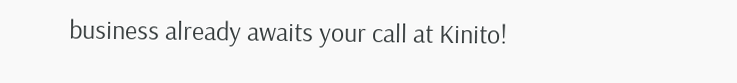business already awaits your call at Kinito!